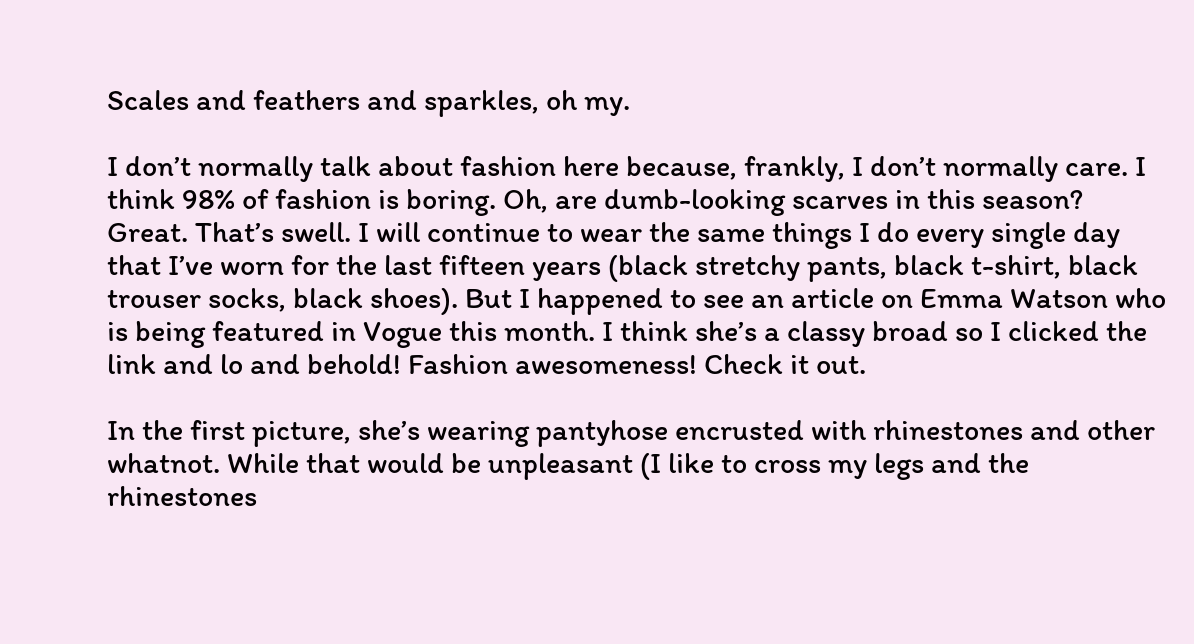Scales and feathers and sparkles, oh my.

I don’t normally talk about fashion here because, frankly, I don’t normally care. I think 98% of fashion is boring. Oh, are dumb-looking scarves in this season? Great. That’s swell. I will continue to wear the same things I do every single day that I’ve worn for the last fifteen years (black stretchy pants, black t-shirt, black trouser socks, black shoes). But I happened to see an article on Emma Watson who is being featured in Vogue this month. I think she’s a classy broad so I clicked the link and lo and behold! Fashion awesomeness! Check it out.

In the first picture, she’s wearing pantyhose encrusted with rhinestones and other whatnot. While that would be unpleasant (I like to cross my legs and the rhinestones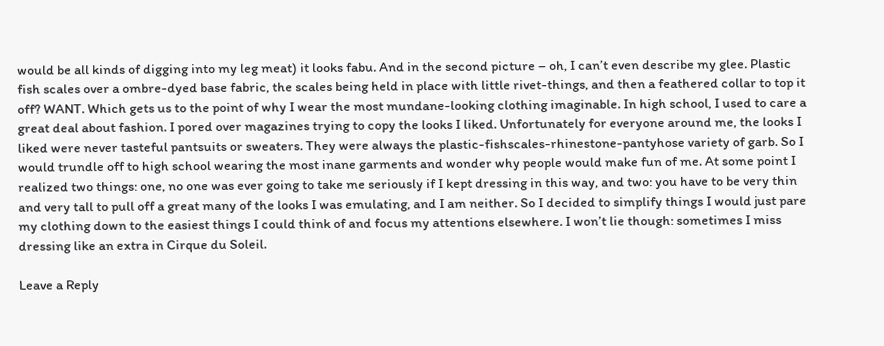would be all kinds of digging into my leg meat) it looks fabu. And in the second picture – oh, I can’t even describe my glee. Plastic fish scales over a ombre-dyed base fabric, the scales being held in place with little rivet-things, and then a feathered collar to top it off? WANT. Which gets us to the point of why I wear the most mundane-looking clothing imaginable. In high school, I used to care a great deal about fashion. I pored over magazines trying to copy the looks I liked. Unfortunately for everyone around me, the looks I liked were never tasteful pantsuits or sweaters. They were always the plastic-fishscales-rhinestone-pantyhose variety of garb. So I would trundle off to high school wearing the most inane garments and wonder why people would make fun of me. At some point I realized two things: one, no one was ever going to take me seriously if I kept dressing in this way, and two: you have to be very thin and very tall to pull off a great many of the looks I was emulating, and I am neither. So I decided to simplify things I would just pare my clothing down to the easiest things I could think of and focus my attentions elsewhere. I won’t lie though: sometimes I miss dressing like an extra in Cirque du Soleil.

Leave a Reply